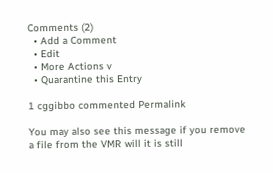Comments (2)
  • Add a Comment
  • Edit
  • More Actions v
  • Quarantine this Entry

1 cggibbo commented Permalink

You may also see this message if you remove a file from the VMR will it is still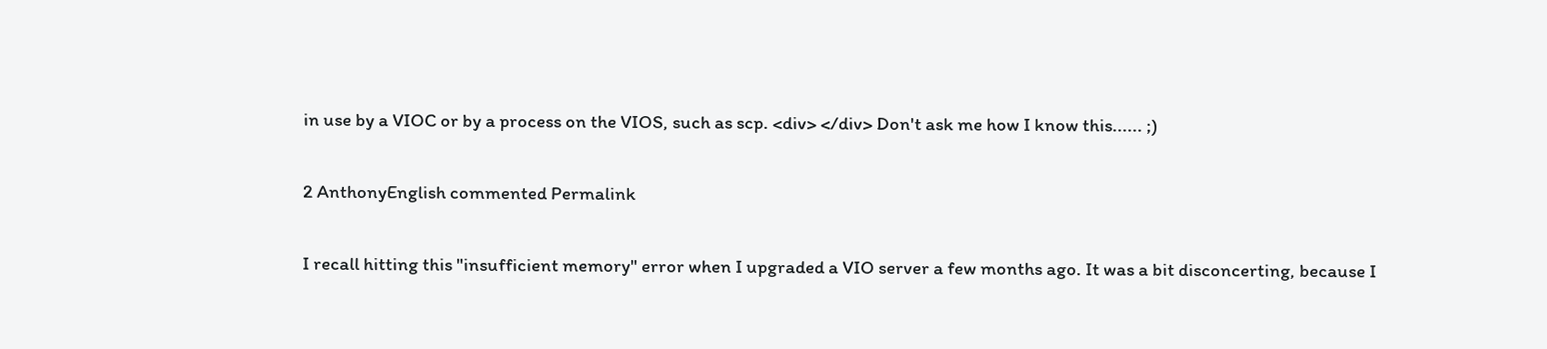in use by a VIOC or by a process on the VIOS, such as scp. <div> </div> Don't ask me how I know this...... ;)

2 AnthonyEnglish commented Permalink

I recall hitting this "insufficient memory" error when I upgraded a VIO server a few months ago. It was a bit disconcerting, because I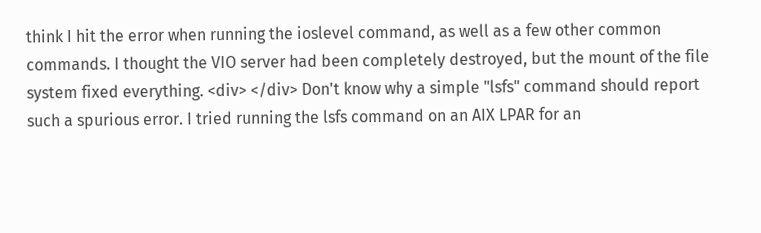think I hit the error when running the ioslevel command, as well as a few other common commands. I thought the VIO server had been completely destroyed, but the mount of the file system fixed everything. <div> </div> Don't know why a simple "lsfs" command should report such a spurious error. I tried running the lsfs command on an AIX LPAR for an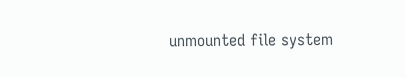unmounted file system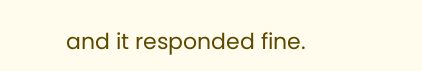and it responded fine.